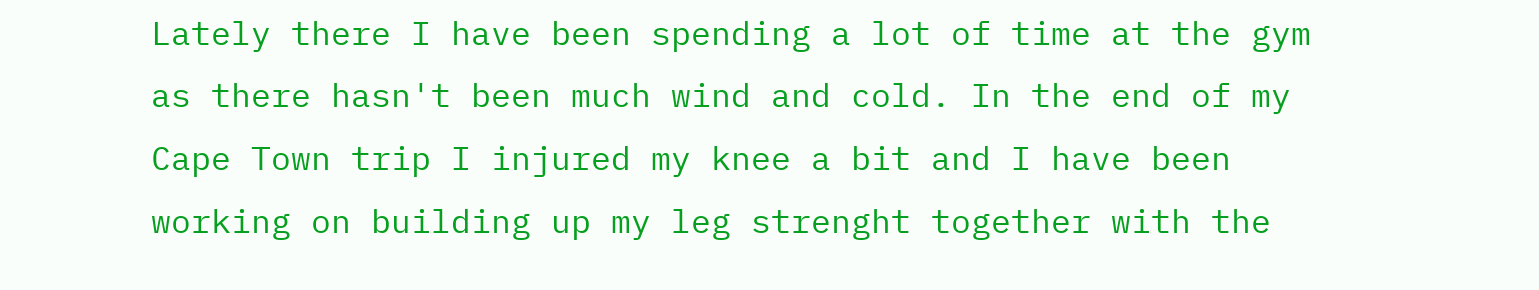Lately there I have been spending a lot of time at the gym as there hasn't been much wind and cold. In the end of my Cape Town trip I injured my knee a bit and I have been working on building up my leg strenght together with the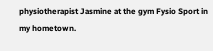physiotherapist Jasmine at the gym Fysio Sport in my hometown.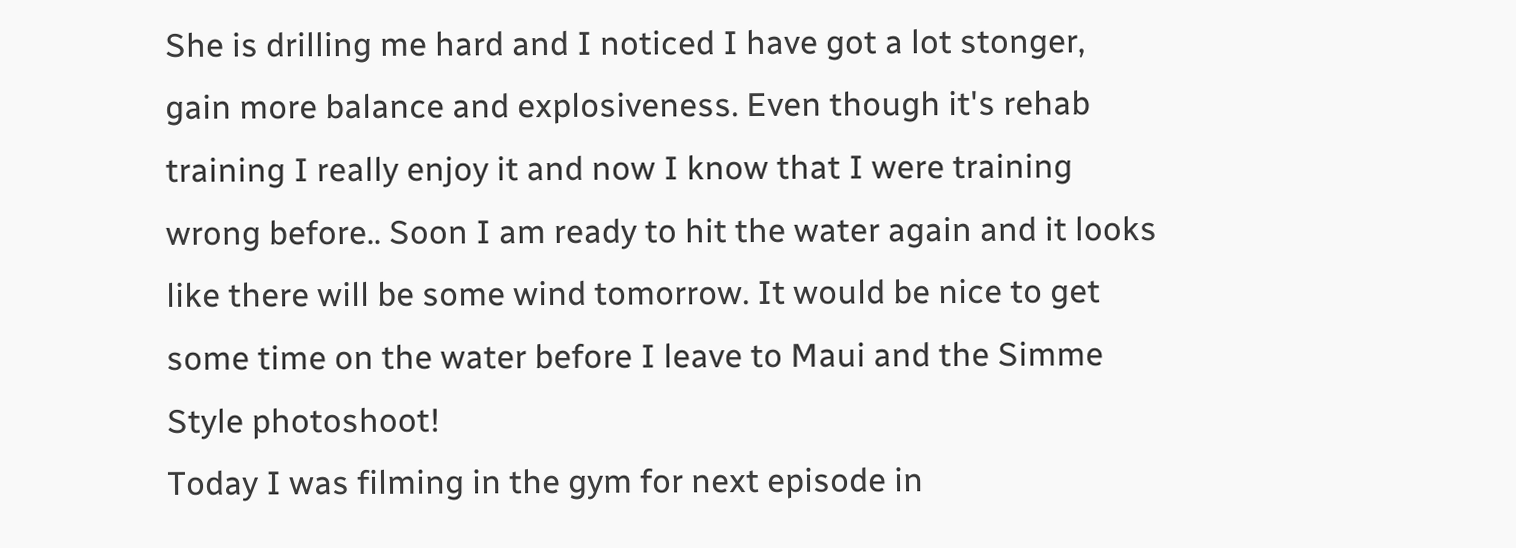She is drilling me hard and I noticed I have got a lot stonger, gain more balance and explosiveness. Even though it's rehab training I really enjoy it and now I know that I were training wrong before.. Soon I am ready to hit the water again and it looks like there will be some wind tomorrow. It would be nice to get some time on the water before I leave to Maui and the Simme Style photoshoot!
Today I was filming in the gym for next episode in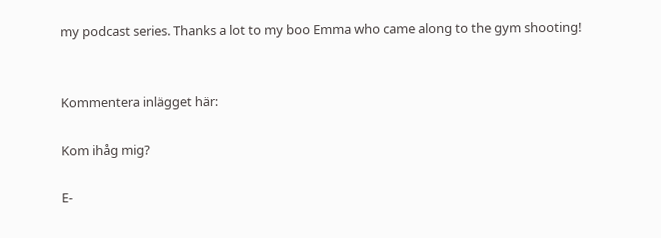my podcast series. Thanks a lot to my boo Emma who came along to the gym shooting!


Kommentera inlägget här:

Kom ihåg mig?

E-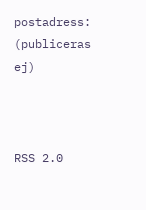postadress: (publiceras ej)



RSS 2.0